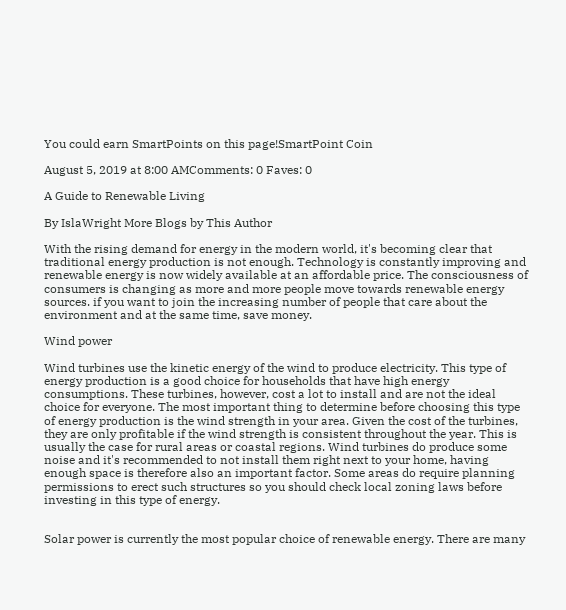You could earn SmartPoints on this page!SmartPoint Coin

August 5, 2019 at 8:00 AMComments: 0 Faves: 0

A Guide to Renewable Living

By IslaWright More Blogs by This Author

With the rising demand for energy in the modern world, it's becoming clear that traditional energy production is not enough. Technology is constantly improving and renewable energy is now widely available at an affordable price. The consciousness of consumers is changing as more and more people move towards renewable energy sources. if you want to join the increasing number of people that care about the environment and at the same time, save money.

Wind power

Wind turbines use the kinetic energy of the wind to produce electricity. This type of energy production is a good choice for households that have high energy consumptions. These turbines, however, cost a lot to install and are not the ideal choice for everyone. The most important thing to determine before choosing this type of energy production is the wind strength in your area. Given the cost of the turbines, they are only profitable if the wind strength is consistent throughout the year. This is usually the case for rural areas or coastal regions. Wind turbines do produce some noise and it's recommended to not install them right next to your home, having enough space is therefore also an important factor. Some areas do require planning permissions to erect such structures so you should check local zoning laws before investing in this type of energy.


Solar power is currently the most popular choice of renewable energy. There are many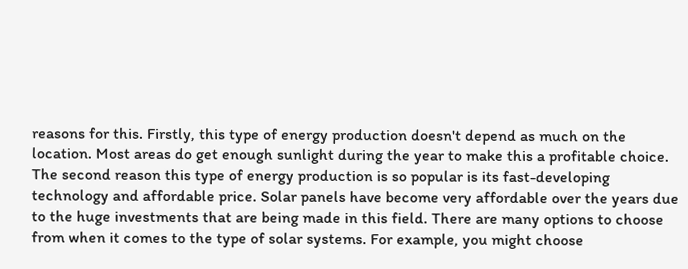reasons for this. Firstly, this type of energy production doesn't depend as much on the location. Most areas do get enough sunlight during the year to make this a profitable choice. The second reason this type of energy production is so popular is its fast-developing technology and affordable price. Solar panels have become very affordable over the years due to the huge investments that are being made in this field. There are many options to choose from when it comes to the type of solar systems. For example, you might choose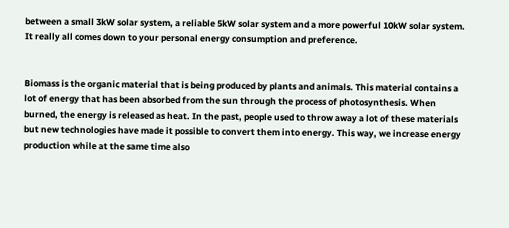between a small 3kW solar system, a reliable 5kW solar system and a more powerful 10kW solar system. It really all comes down to your personal energy consumption and preference.


Biomass is the organic material that is being produced by plants and animals. This material contains a lot of energy that has been absorbed from the sun through the process of photosynthesis. When burned, the energy is released as heat. In the past, people used to throw away a lot of these materials but new technologies have made it possible to convert them into energy. This way, we increase energy production while at the same time also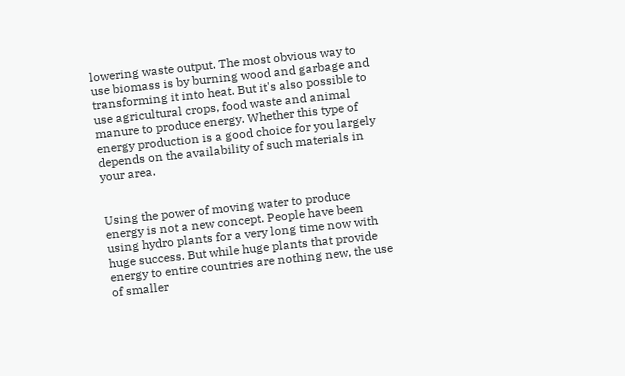lowering waste output. The most obvious way to use biomass is by burning wood and garbage and transforming it into heat. But it's also possible to use agricultural crops, food waste and animal manure to produce energy. Whether this type of energy production is a good choice for you largely depends on the availability of such materials in your area.


Using the power of moving water to produce energy is not a new concept. People have been using hydro plants for a very long time now with huge success. But while huge plants that provide energy to entire countries are nothing new, the use of smaller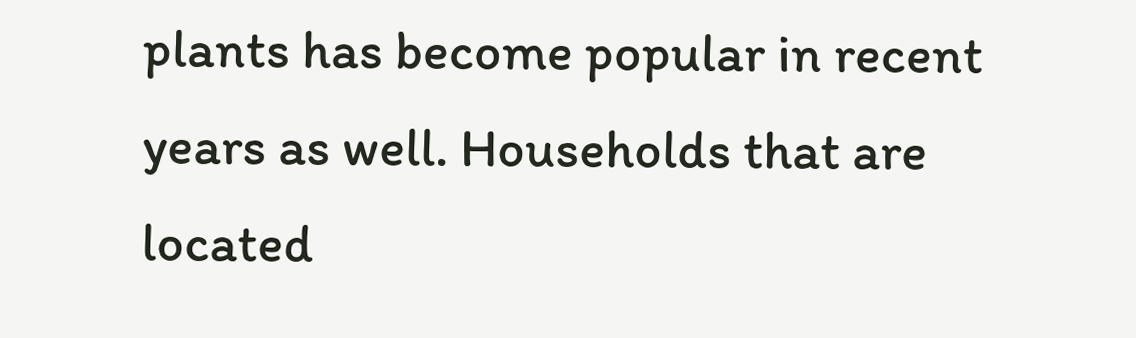plants has become popular in recent years as well. Households that are located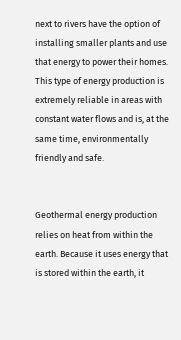next to rivers have the option of installing smaller plants and use that energy to power their homes. This type of energy production is extremely reliable in areas with constant water flows and is, at the same time, environmentally friendly and safe.


Geothermal energy production relies on heat from within the earth. Because it uses energy that is stored within the earth, it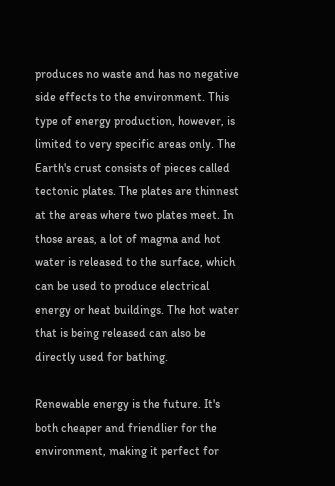produces no waste and has no negative side effects to the environment. This type of energy production, however, is limited to very specific areas only. The Earth's crust consists of pieces called tectonic plates. The plates are thinnest at the areas where two plates meet. In those areas, a lot of magma and hot water is released to the surface, which can be used to produce electrical energy or heat buildings. The hot water that is being released can also be directly used for bathing.

Renewable energy is the future. It's both cheaper and friendlier for the environment, making it perfect for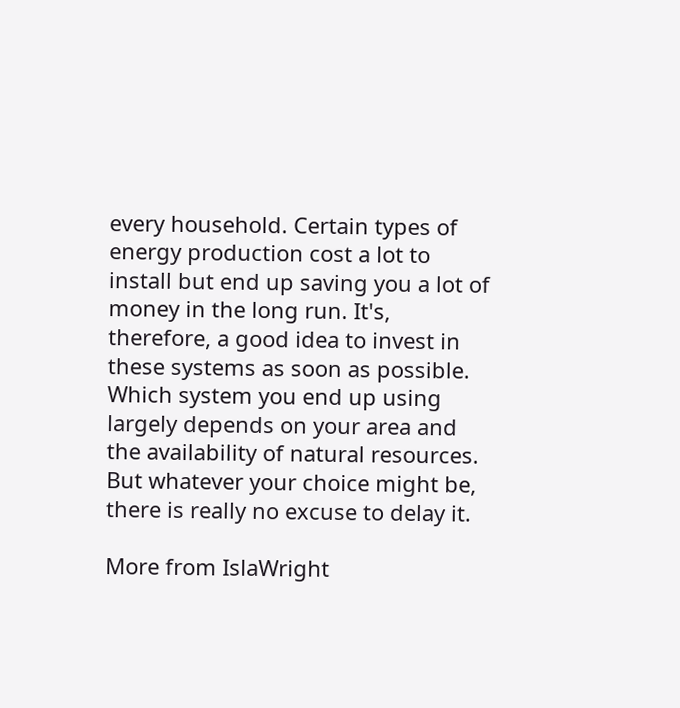every household. Certain types of energy production cost a lot to install but end up saving you a lot of money in the long run. It's, therefore, a good idea to invest in these systems as soon as possible. Which system you end up using largely depends on your area and the availability of natural resources. But whatever your choice might be, there is really no excuse to delay it.

More from IslaWright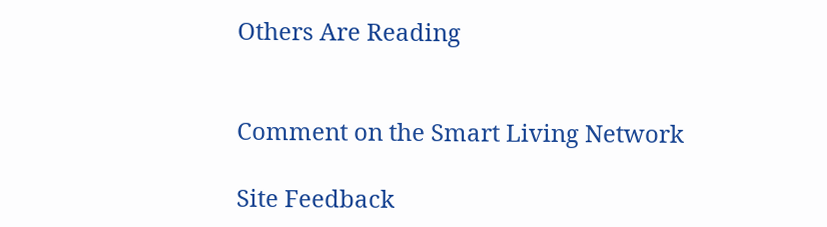Others Are Reading


Comment on the Smart Living Network

Site Feedback